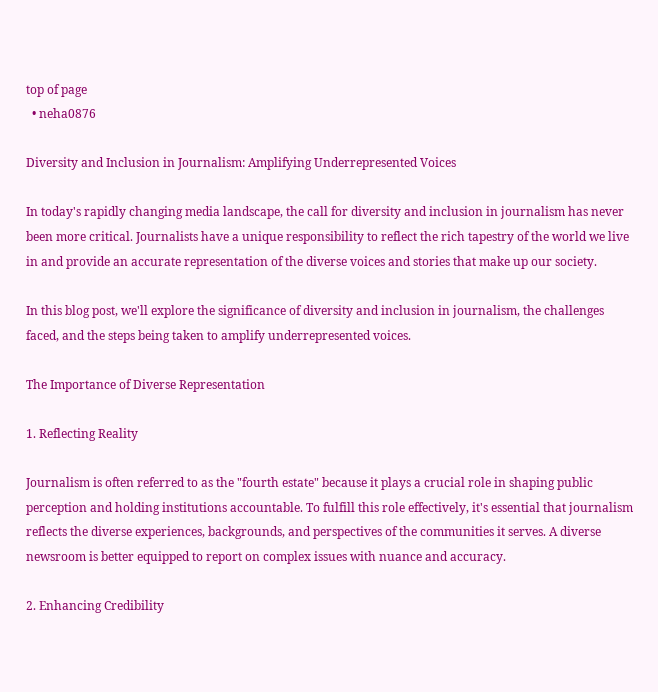top of page
  • neha0876

Diversity and Inclusion in Journalism: Amplifying Underrepresented Voices

In today's rapidly changing media landscape, the call for diversity and inclusion in journalism has never been more critical. Journalists have a unique responsibility to reflect the rich tapestry of the world we live in and provide an accurate representation of the diverse voices and stories that make up our society.

In this blog post, we'll explore the significance of diversity and inclusion in journalism, the challenges faced, and the steps being taken to amplify underrepresented voices.

The Importance of Diverse Representation

1. Reflecting Reality

Journalism is often referred to as the "fourth estate" because it plays a crucial role in shaping public perception and holding institutions accountable. To fulfill this role effectively, it's essential that journalism reflects the diverse experiences, backgrounds, and perspectives of the communities it serves. A diverse newsroom is better equipped to report on complex issues with nuance and accuracy.

2. Enhancing Credibility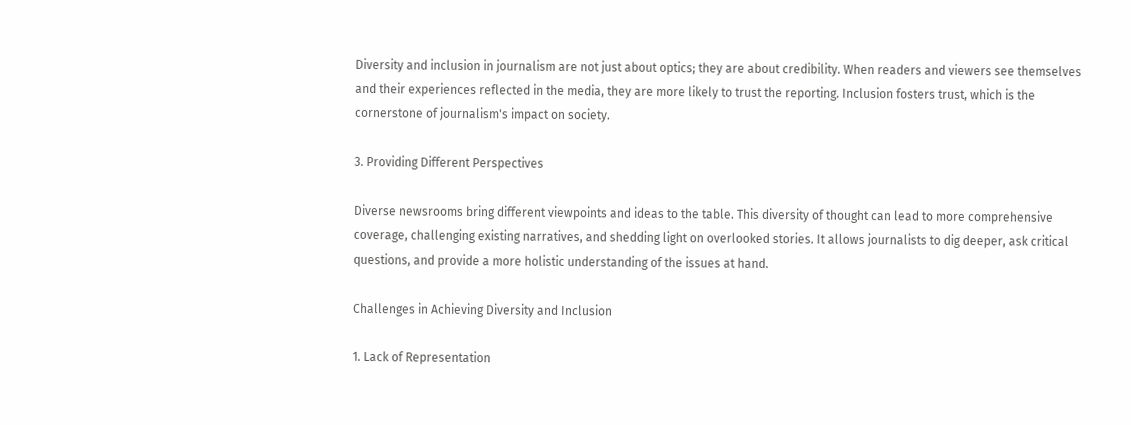Diversity and inclusion in journalism are not just about optics; they are about credibility. When readers and viewers see themselves and their experiences reflected in the media, they are more likely to trust the reporting. Inclusion fosters trust, which is the cornerstone of journalism's impact on society.

3. Providing Different Perspectives

Diverse newsrooms bring different viewpoints and ideas to the table. This diversity of thought can lead to more comprehensive coverage, challenging existing narratives, and shedding light on overlooked stories. It allows journalists to dig deeper, ask critical questions, and provide a more holistic understanding of the issues at hand.

Challenges in Achieving Diversity and Inclusion

1. Lack of Representation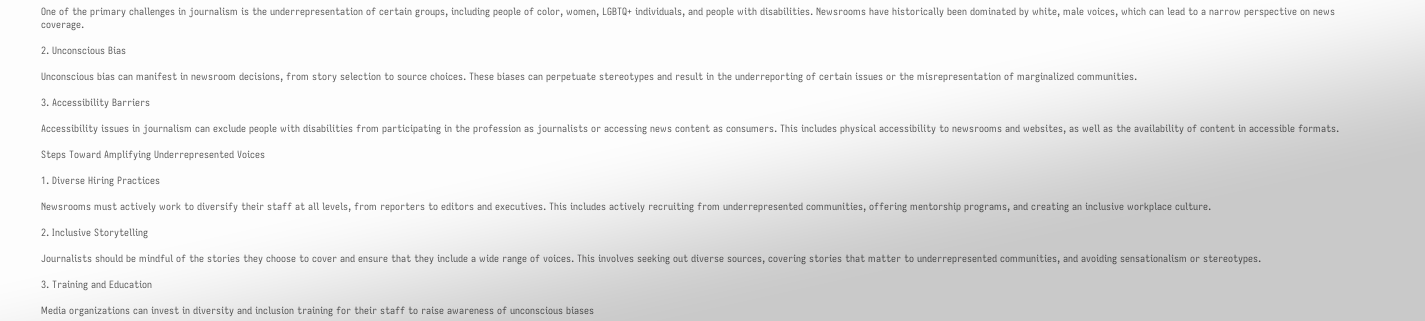One of the primary challenges in journalism is the underrepresentation of certain groups, including people of color, women, LGBTQ+ individuals, and people with disabilities. Newsrooms have historically been dominated by white, male voices, which can lead to a narrow perspective on news coverage.

2. Unconscious Bias

Unconscious bias can manifest in newsroom decisions, from story selection to source choices. These biases can perpetuate stereotypes and result in the underreporting of certain issues or the misrepresentation of marginalized communities.

3. Accessibility Barriers

Accessibility issues in journalism can exclude people with disabilities from participating in the profession as journalists or accessing news content as consumers. This includes physical accessibility to newsrooms and websites, as well as the availability of content in accessible formats.

Steps Toward Amplifying Underrepresented Voices

1. Diverse Hiring Practices

Newsrooms must actively work to diversify their staff at all levels, from reporters to editors and executives. This includes actively recruiting from underrepresented communities, offering mentorship programs, and creating an inclusive workplace culture.

2. Inclusive Storytelling

Journalists should be mindful of the stories they choose to cover and ensure that they include a wide range of voices. This involves seeking out diverse sources, covering stories that matter to underrepresented communities, and avoiding sensationalism or stereotypes.

3. Training and Education

Media organizations can invest in diversity and inclusion training for their staff to raise awareness of unconscious biases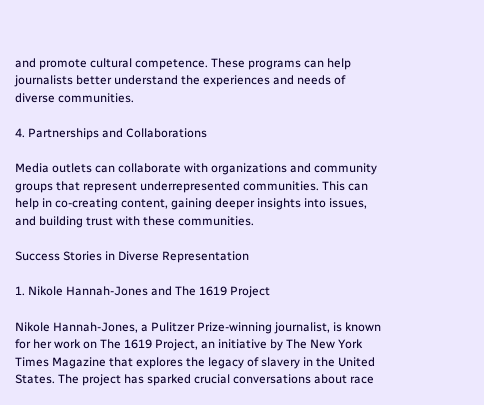and promote cultural competence. These programs can help journalists better understand the experiences and needs of diverse communities.

4. Partnerships and Collaborations

Media outlets can collaborate with organizations and community groups that represent underrepresented communities. This can help in co-creating content, gaining deeper insights into issues, and building trust with these communities.

Success Stories in Diverse Representation

1. Nikole Hannah-Jones and The 1619 Project

Nikole Hannah-Jones, a Pulitzer Prize-winning journalist, is known for her work on The 1619 Project, an initiative by The New York Times Magazine that explores the legacy of slavery in the United States. The project has sparked crucial conversations about race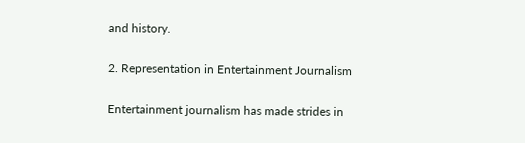and history.

2. Representation in Entertainment Journalism

Entertainment journalism has made strides in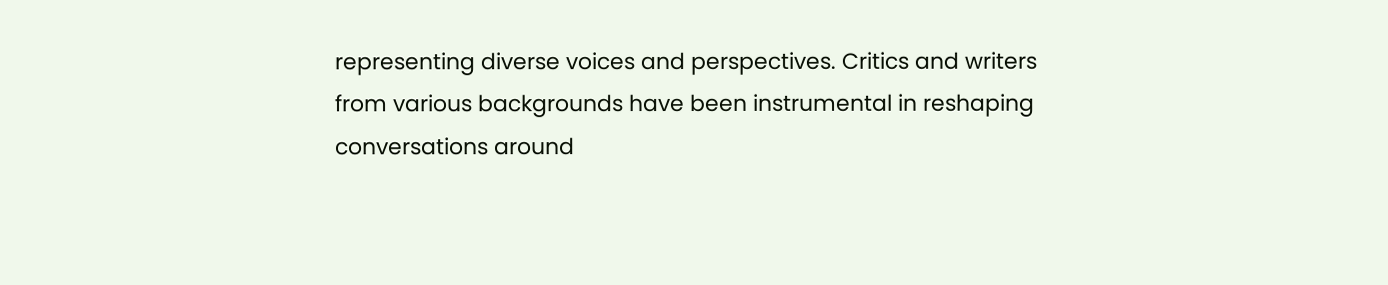representing diverse voices and perspectives. Critics and writers from various backgrounds have been instrumental in reshaping conversations around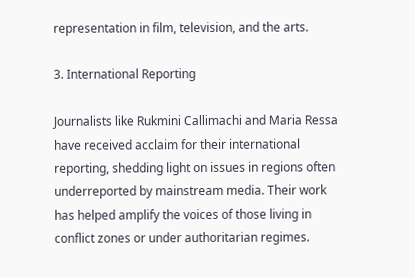representation in film, television, and the arts.

3. International Reporting

Journalists like Rukmini Callimachi and Maria Ressa have received acclaim for their international reporting, shedding light on issues in regions often underreported by mainstream media. Their work has helped amplify the voices of those living in conflict zones or under authoritarian regimes.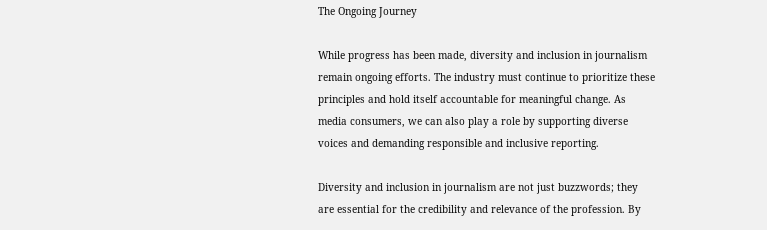The Ongoing Journey

While progress has been made, diversity and inclusion in journalism remain ongoing efforts. The industry must continue to prioritize these principles and hold itself accountable for meaningful change. As media consumers, we can also play a role by supporting diverse voices and demanding responsible and inclusive reporting.

Diversity and inclusion in journalism are not just buzzwords; they are essential for the credibility and relevance of the profession. By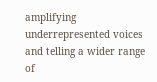amplifying underrepresented voices and telling a wider range of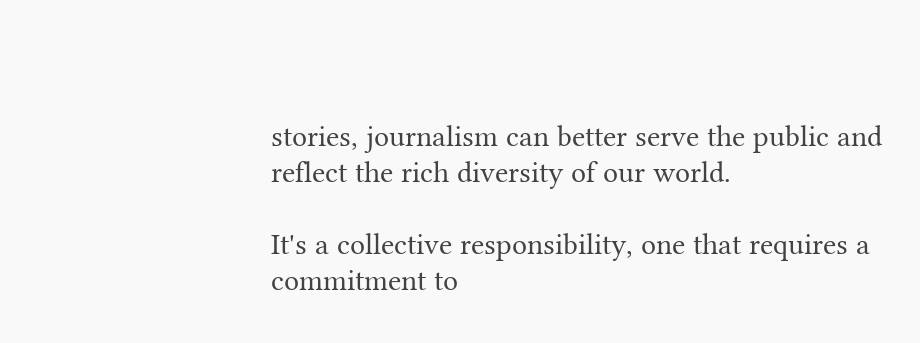stories, journalism can better serve the public and reflect the rich diversity of our world.

It's a collective responsibility, one that requires a commitment to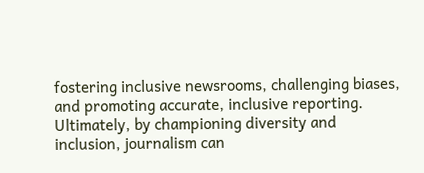fostering inclusive newsrooms, challenging biases, and promoting accurate, inclusive reporting. Ultimately, by championing diversity and inclusion, journalism can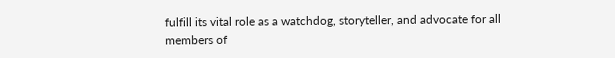fulfill its vital role as a watchdog, storyteller, and advocate for all members of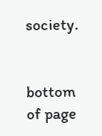society.


bottom of page